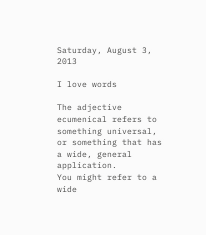Saturday, August 3, 2013

I love words

The adjective ecumenical refers to something universal, or something that has a wide, general application.
You might refer to a wide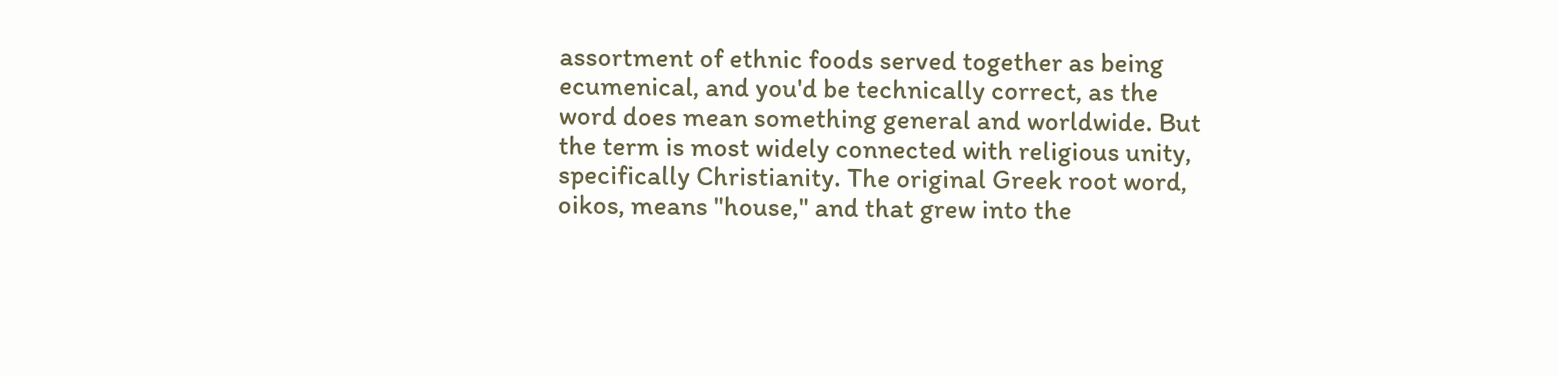assortment of ethnic foods served together as being ecumenical, and you'd be technically correct, as the word does mean something general and worldwide. But the term is most widely connected with religious unity, specifically Christianity. The original Greek root word, oikos, means "house," and that grew into the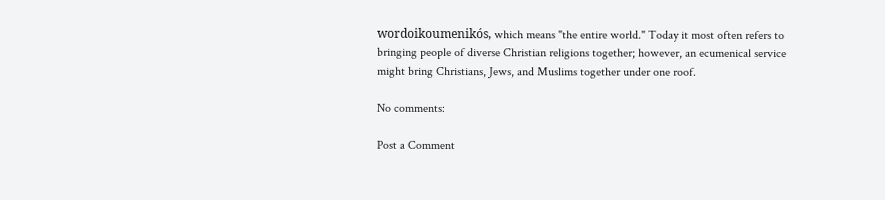wordoikoumenikós, which means "the entire world." Today it most often refers to bringing people of diverse Christian religions together; however, an ecumenical service might bring Christians, Jews, and Muslims together under one roof.

No comments:

Post a Comment